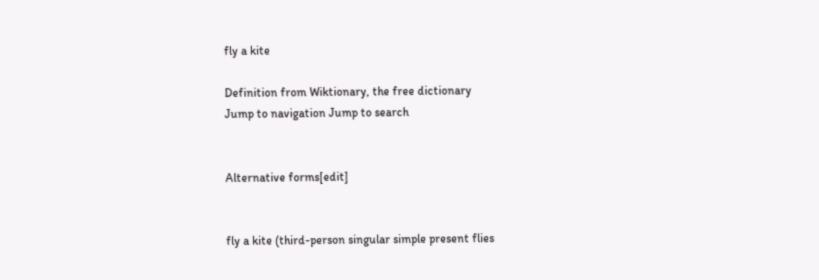fly a kite

Definition from Wiktionary, the free dictionary
Jump to navigation Jump to search


Alternative forms[edit]


fly a kite (third-person singular simple present flies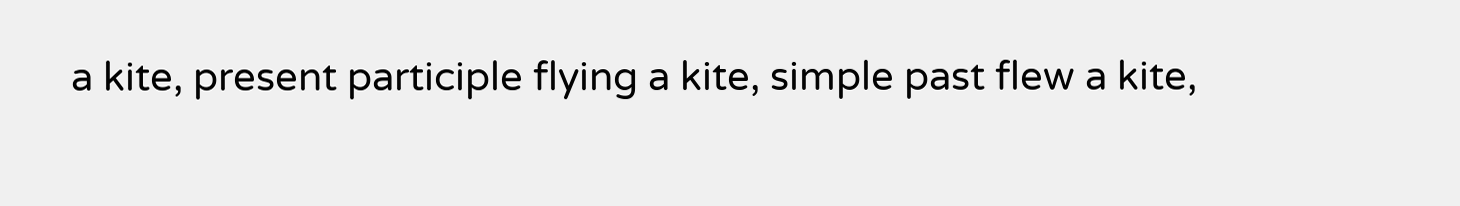a kite, present participle flying a kite, simple past flew a kite,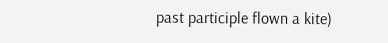past participle flown a kite)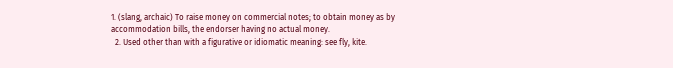1. (slang, archaic) To raise money on commercial notes; to obtain money as by accommodation bills, the endorser having no actual money.
  2. Used other than with a figurative or idiomatic meaning: see fly, kite.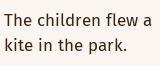The children flew a kite in the park.